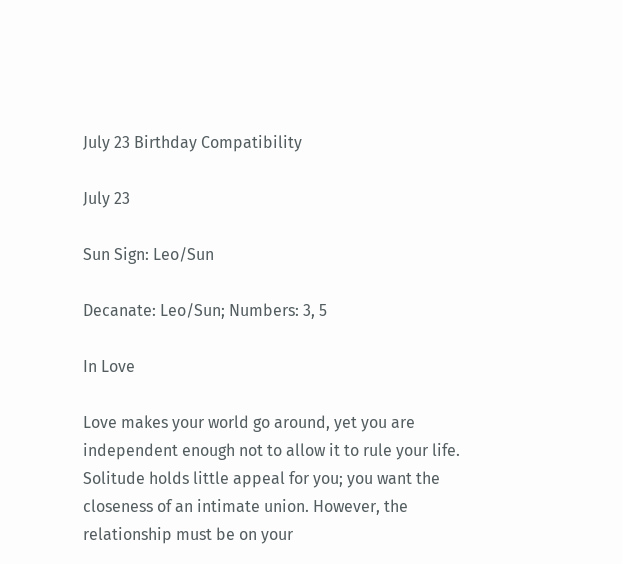July 23 Birthday Compatibility

July 23

Sun Sign: Leo/Sun

Decanate: Leo/Sun; Numbers: 3, 5

In Love

Love makes your world go around, yet you are independent enough not to allow it to rule your life. Solitude holds little appeal for you; you want the closeness of an intimate union. However, the relationship must be on your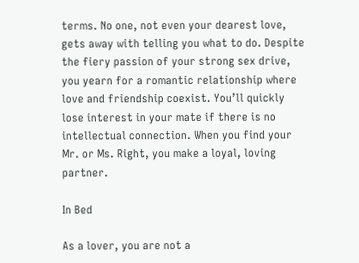terms. No one, not even your dearest love, gets away with telling you what to do. Despite the fiery passion of your strong sex drive, you yearn for a romantic relationship where love and friendship coexist. You’ll quickly lose interest in your mate if there is no intellectual connection. When you find your Mr. or Ms. Right, you make a loyal, loving partner.

In Bed

As a lover, you are not a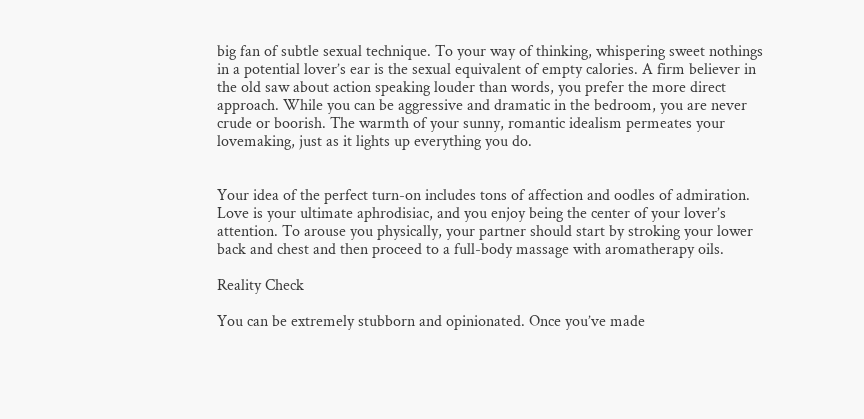big fan of subtle sexual technique. To your way of thinking, whispering sweet nothings in a potential lover’s ear is the sexual equivalent of empty calories. A firm believer in the old saw about action speaking louder than words, you prefer the more direct approach. While you can be aggressive and dramatic in the bedroom, you are never crude or boorish. The warmth of your sunny, romantic idealism permeates your lovemaking, just as it lights up everything you do.


Your idea of the perfect turn-on includes tons of affection and oodles of admiration. Love is your ultimate aphrodisiac, and you enjoy being the center of your lover’s attention. To arouse you physically, your partner should start by stroking your lower back and chest and then proceed to a full-body massage with aromatherapy oils.

Reality Check

You can be extremely stubborn and opinionated. Once you’ve made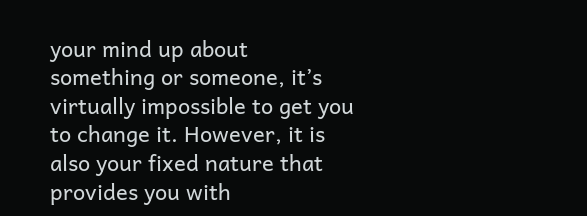your mind up about something or someone, it’s virtually impossible to get you to change it. However, it is also your fixed nature that provides you with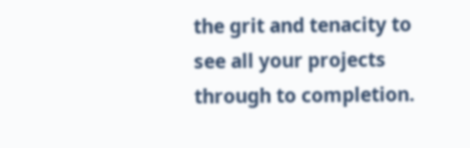the grit and tenacity to see all your projects through to completion.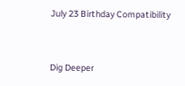July 23 Birthday Compatibility


Dig Deeper